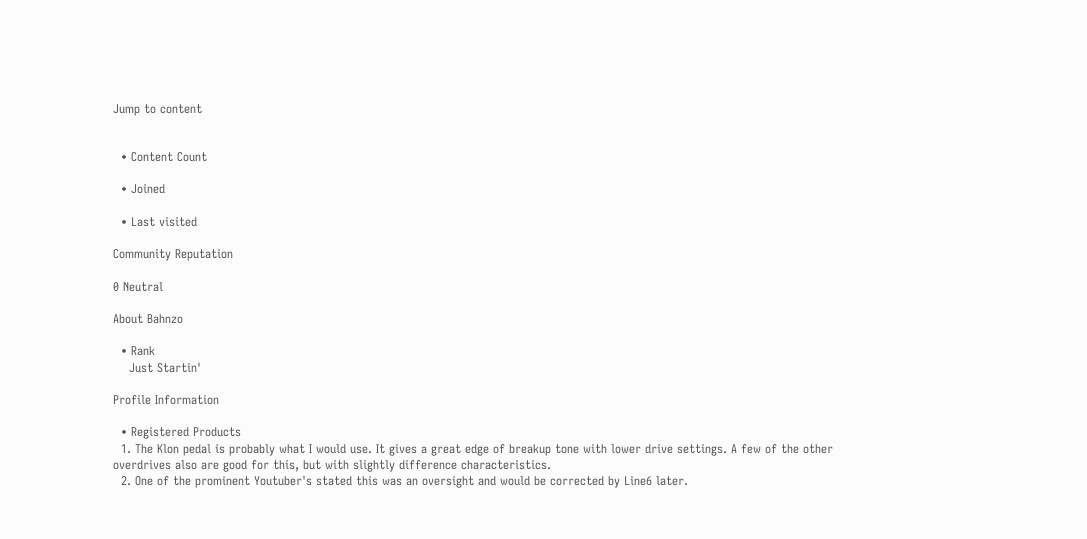Jump to content


  • Content Count

  • Joined

  • Last visited

Community Reputation

0 Neutral

About Bahnzo

  • Rank
    Just Startin'

Profile Information

  • Registered Products
  1. The Klon pedal is probably what I would use. It gives a great edge of breakup tone with lower drive settings. A few of the other overdrives also are good for this, but with slightly difference characteristics.
  2. One of the prominent Youtuber's stated this was an oversight and would be corrected by Line6 later.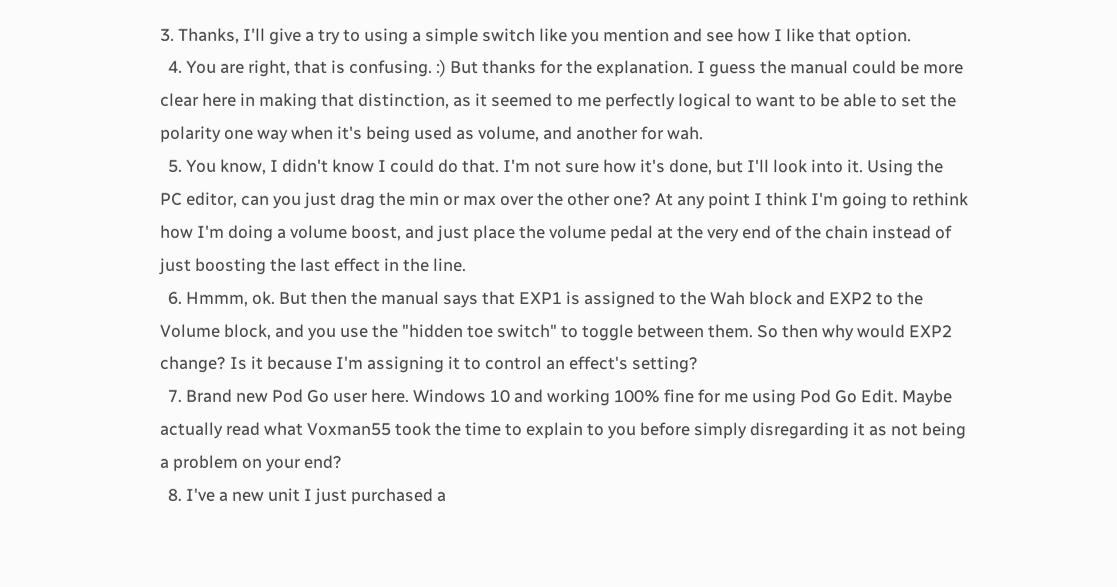3. Thanks, I'll give a try to using a simple switch like you mention and see how I like that option.
  4. You are right, that is confusing. :) But thanks for the explanation. I guess the manual could be more clear here in making that distinction, as it seemed to me perfectly logical to want to be able to set the polarity one way when it's being used as volume, and another for wah.
  5. You know, I didn't know I could do that. I'm not sure how it's done, but I'll look into it. Using the PC editor, can you just drag the min or max over the other one? At any point I think I'm going to rethink how I'm doing a volume boost, and just place the volume pedal at the very end of the chain instead of just boosting the last effect in the line.
  6. Hmmm, ok. But then the manual says that EXP1 is assigned to the Wah block and EXP2 to the Volume block, and you use the "hidden toe switch" to toggle between them. So then why would EXP2 change? Is it because I'm assigning it to control an effect's setting?
  7. Brand new Pod Go user here. Windows 10 and working 100% fine for me using Pod Go Edit. Maybe actually read what Voxman55 took the time to explain to you before simply disregarding it as not being a problem on your end?
  8. I've a new unit I just purchased a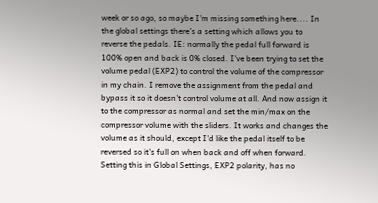week or so ago, so maybe I'm missing something here.... In the global settings there's a setting which allows you to reverse the pedals. IE: normally the pedal full forward is 100% open and back is 0% closed. I've been trying to set the volume pedal (EXP2) to control the volume of the compressor in my chain. I remove the assignment from the pedal and bypass it so it doesn't control volume at all. And now assign it to the compressor as normal and set the min/max on the compressor volume with the sliders. It works and changes the volume as it should, except I'd like the pedal itself to be reversed so it's full on when back and off when forward. Setting this in Global Settings, EXP2 polarity, has no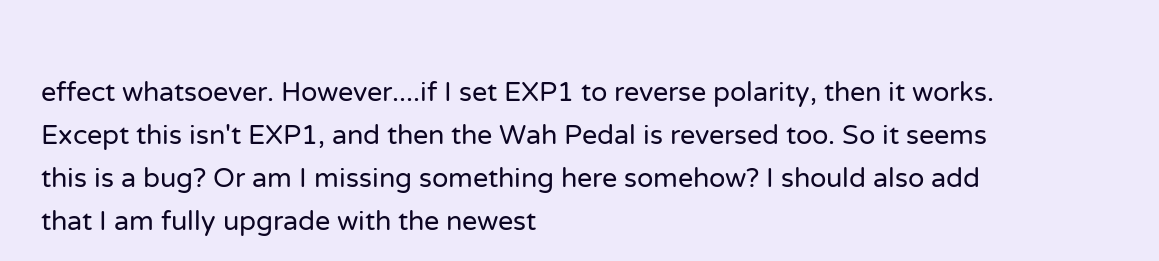effect whatsoever. However....if I set EXP1 to reverse polarity, then it works. Except this isn't EXP1, and then the Wah Pedal is reversed too. So it seems this is a bug? Or am I missing something here somehow? I should also add that I am fully upgrade with the newest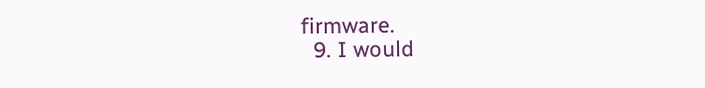firmware.
  9. I would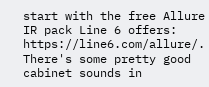start with the free Allure IR pack Line 6 offers: https://line6.com/allure/. There's some pretty good cabinet sounds in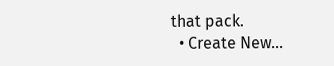that pack.
  • Create New...